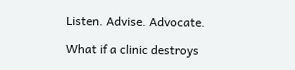Listen. Advise. Advocate.

What if a clinic destroys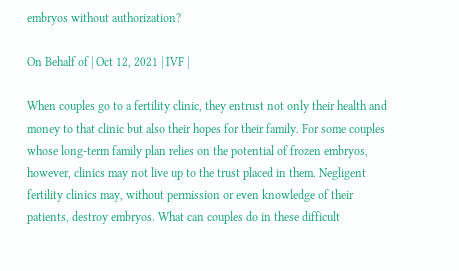embryos without authorization?

On Behalf of | Oct 12, 2021 | IVF |

When couples go to a fertility clinic, they entrust not only their health and money to that clinic but also their hopes for their family. For some couples whose long-term family plan relies on the potential of frozen embryos, however, clinics may not live up to the trust placed in them. Negligent fertility clinics may, without permission or even knowledge of their patients, destroy embryos. What can couples do in these difficult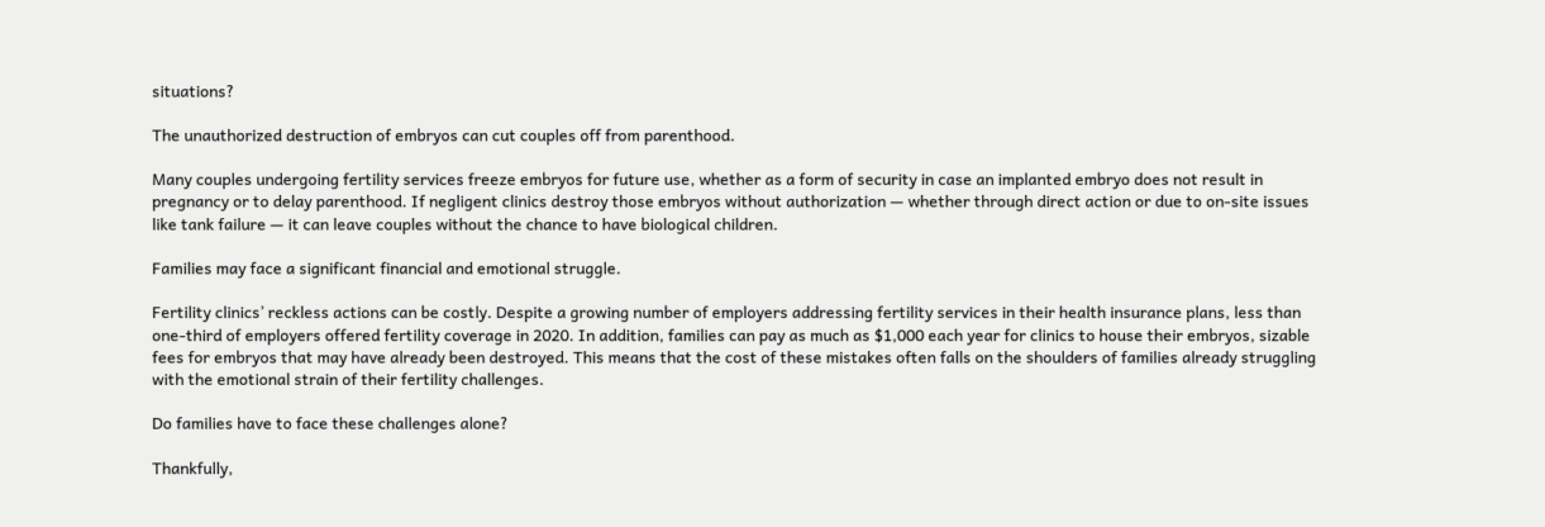situations?

The unauthorized destruction of embryos can cut couples off from parenthood.

Many couples undergoing fertility services freeze embryos for future use, whether as a form of security in case an implanted embryo does not result in pregnancy or to delay parenthood. If negligent clinics destroy those embryos without authorization — whether through direct action or due to on-site issues like tank failure — it can leave couples without the chance to have biological children.

Families may face a significant financial and emotional struggle.

Fertility clinics’ reckless actions can be costly. Despite a growing number of employers addressing fertility services in their health insurance plans, less than one-third of employers offered fertility coverage in 2020. In addition, families can pay as much as $1,000 each year for clinics to house their embryos, sizable fees for embryos that may have already been destroyed. This means that the cost of these mistakes often falls on the shoulders of families already struggling with the emotional strain of their fertility challenges.

Do families have to face these challenges alone?

Thankfully,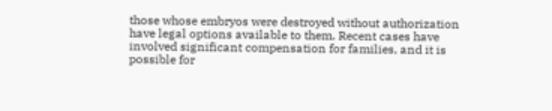those whose embryos were destroyed without authorization have legal options available to them. Recent cases have involved significant compensation for families, and it is possible for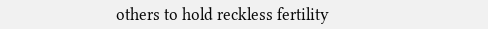others to hold reckless fertility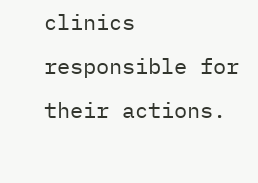clinics responsible for their actions.